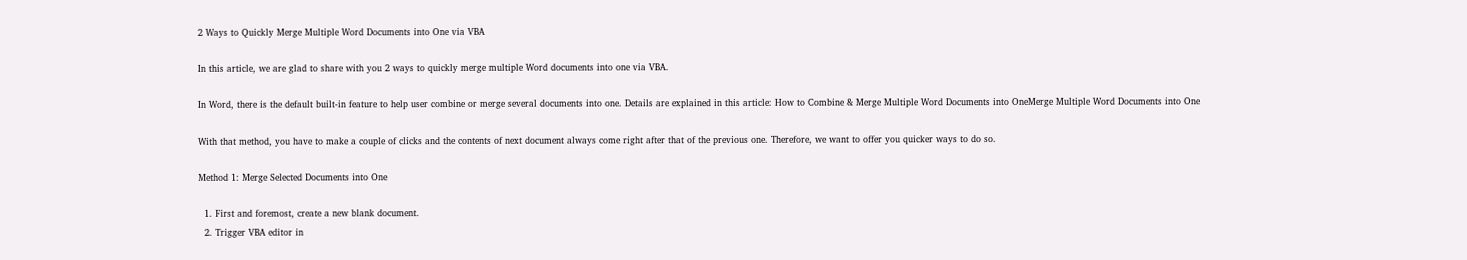2 Ways to Quickly Merge Multiple Word Documents into One via VBA

In this article, we are glad to share with you 2 ways to quickly merge multiple Word documents into one via VBA.

In Word, there is the default built-in feature to help user combine or merge several documents into one. Details are explained in this article: How to Combine & Merge Multiple Word Documents into OneMerge Multiple Word Documents into One

With that method, you have to make a couple of clicks and the contents of next document always come right after that of the previous one. Therefore, we want to offer you quicker ways to do so.

Method 1: Merge Selected Documents into One

  1. First and foremost, create a new blank document.
  2. Trigger VBA editor in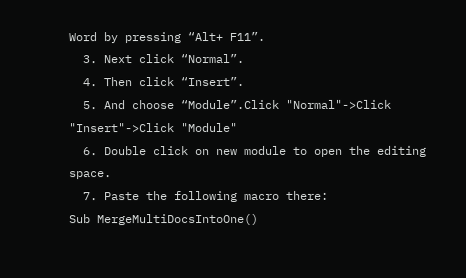Word by pressing “Alt+ F11”.
  3. Next click “Normal”.
  4. Then click “Insert”.
  5. And choose “Module”.Click "Normal"->Click "Insert"->Click "Module"
  6. Double click on new module to open the editing space.
  7. Paste the following macro there:
Sub MergeMultiDocsIntoOne()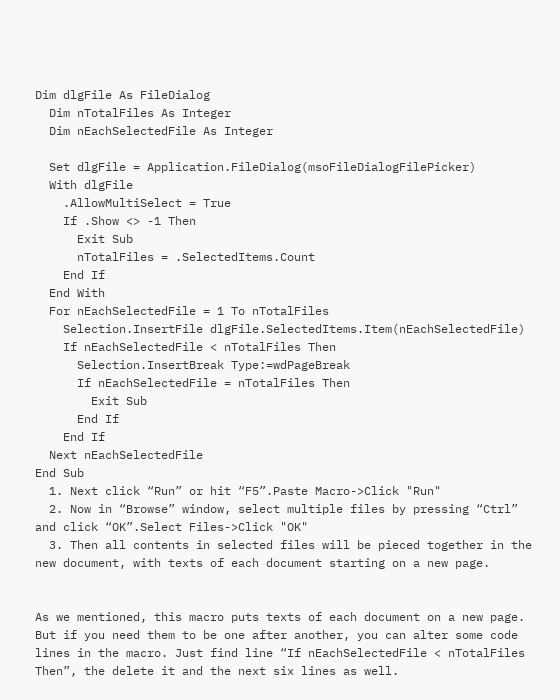Dim dlgFile As FileDialog
  Dim nTotalFiles As Integer
  Dim nEachSelectedFile As Integer

  Set dlgFile = Application.FileDialog(msoFileDialogFilePicker)
  With dlgFile
    .AllowMultiSelect = True
    If .Show <> -1 Then
      Exit Sub
      nTotalFiles = .SelectedItems.Count
    End If
  End With
  For nEachSelectedFile = 1 To nTotalFiles
    Selection.InsertFile dlgFile.SelectedItems.Item(nEachSelectedFile)
    If nEachSelectedFile < nTotalFiles Then
      Selection.InsertBreak Type:=wdPageBreak
      If nEachSelectedFile = nTotalFiles Then
        Exit Sub
      End If
    End If
  Next nEachSelectedFile
End Sub
  1. Next click “Run” or hit “F5”.Paste Macro->Click "Run"
  2. Now in “Browse” window, select multiple files by pressing “Ctrl” and click “OK”.Select Files->Click "OK"
  3. Then all contents in selected files will be pieced together in the new document, with texts of each document starting on a new page.


As we mentioned, this macro puts texts of each document on a new page. But if you need them to be one after another, you can alter some code lines in the macro. Just find line “If nEachSelectedFile < nTotalFiles Then”, the delete it and the next six lines as well.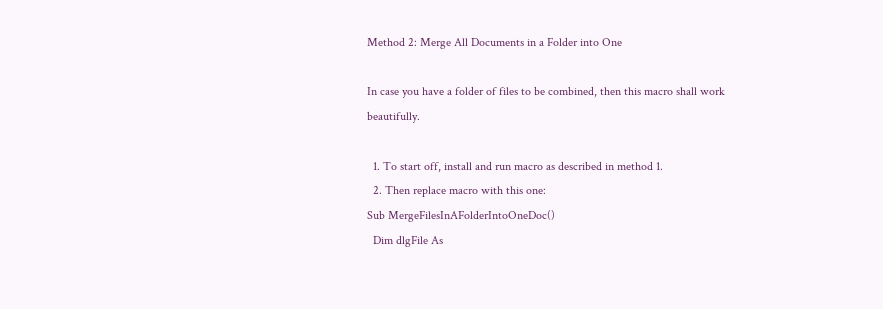Method 2: Merge All Documents in a Folder into One

In case you have a folder of files to be combined, then this macro shall work beautifully.

  1. To start off, install and run macro as described in method 1.
  2. Then replace macro with this one:
Sub MergeFilesInAFolderIntoOneDoc()
  Dim dlgFile As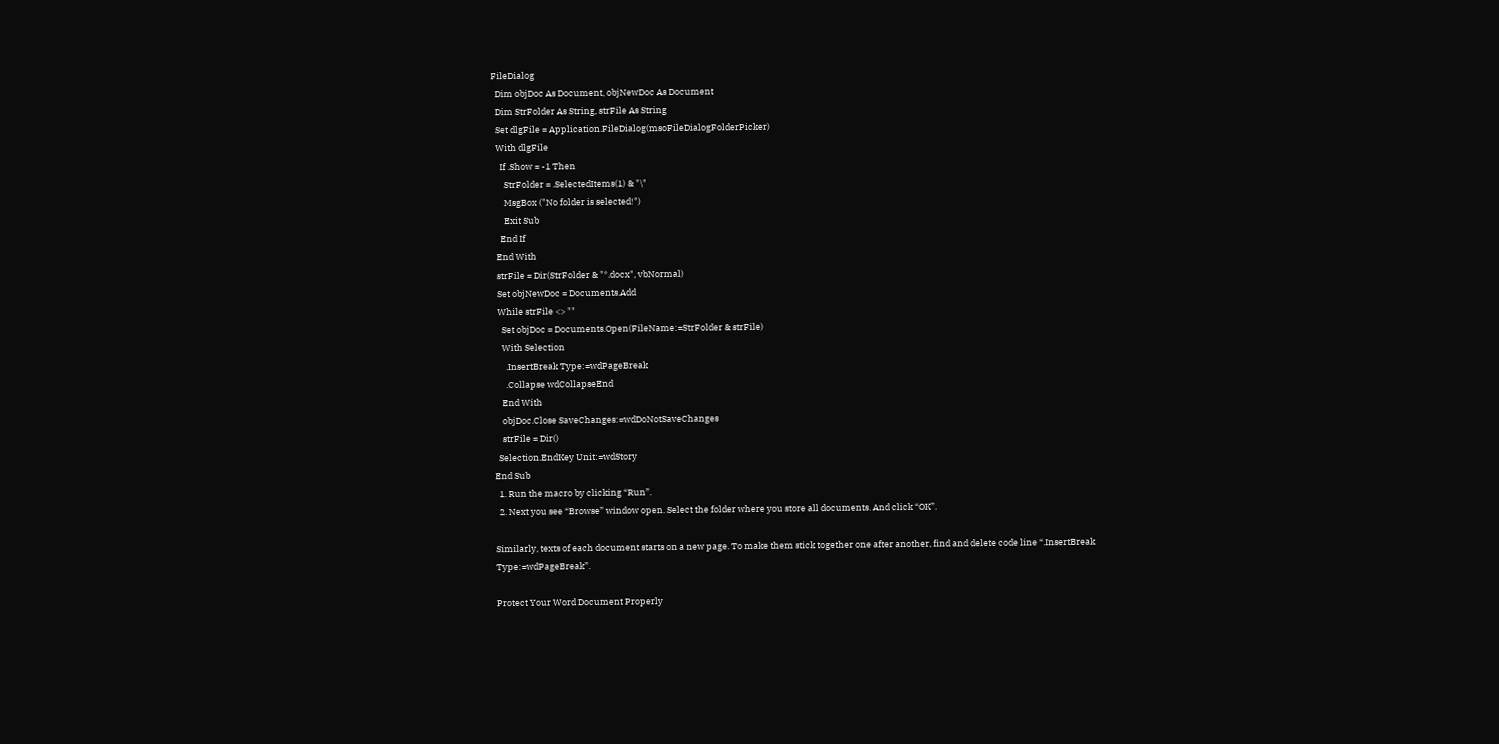FileDialog
  Dim objDoc As Document, objNewDoc As Document
  Dim StrFolder As String, strFile As String
  Set dlgFile = Application.FileDialog(msoFileDialogFolderPicker)
  With dlgFile
    If .Show = -1 Then
      StrFolder = .SelectedItems(1) & "\"
      MsgBox ("No folder is selected!")
      Exit Sub
    End If
  End With
  strFile = Dir(StrFolder & "*.docx", vbNormal)
  Set objNewDoc = Documents.Add
  While strFile <> ""
    Set objDoc = Documents.Open(FileName:=StrFolder & strFile)
    With Selection
      .InsertBreak Type:=wdPageBreak
      .Collapse wdCollapseEnd
    End With
    objDoc.Close SaveChanges:=wdDoNotSaveChanges
    strFile = Dir()
  Selection.EndKey Unit:=wdStory
End Sub
  1. Run the macro by clicking “Run”.
  2. Next you see “Browse” window open. Select the folder where you store all documents. And click “OK”.

Similarly, texts of each document starts on a new page. To make them stick together one after another, find and delete code line “.InsertBreak Type:=wdPageBreak”.

Protect Your Word Document Properly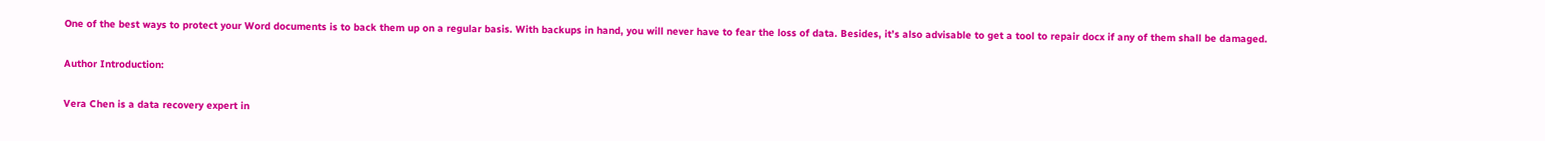One of the best ways to protect your Word documents is to back them up on a regular basis. With backups in hand, you will never have to fear the loss of data. Besides, it’s also advisable to get a tool to repair docx if any of them shall be damaged.

Author Introduction:

Vera Chen is a data recovery expert in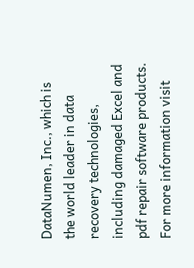DataNumen, Inc., which is the world leader in data recovery technologies, including damaged Excel and pdf repair software products. For more information visit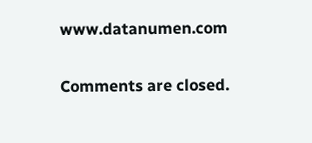www.datanumen.com

Comments are closed.